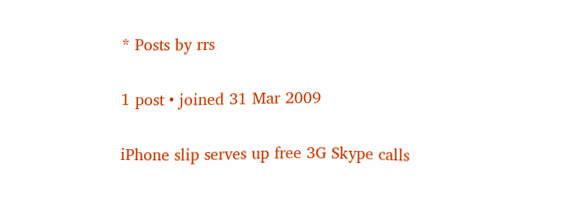* Posts by rrs

1 post • joined 31 Mar 2009

iPhone slip serves up free 3G Skype calls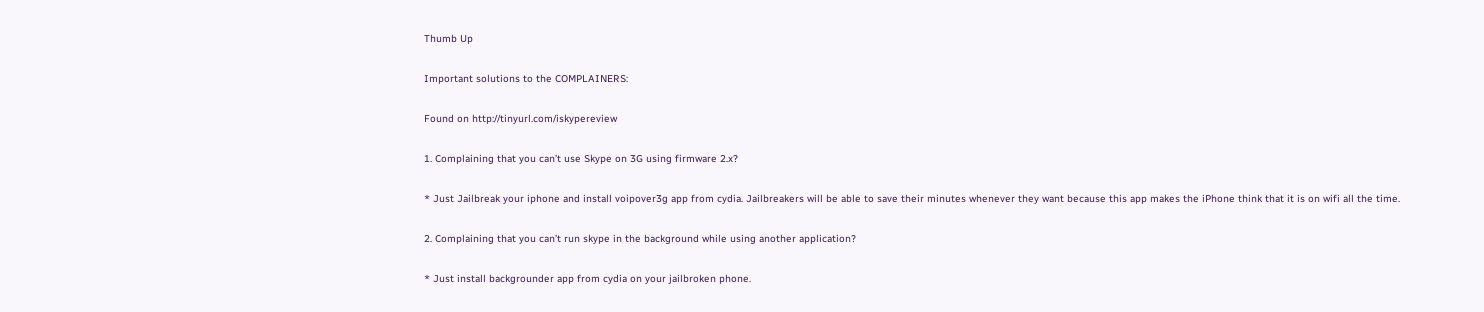Thumb Up

Important solutions to the COMPLAINERS:

Found on http://tinyurl.com/iskypereview

1. Complaining that you can’t use Skype on 3G using firmware 2.x?

* Just Jailbreak your iphone and install voipover3g app from cydia. Jailbreakers will be able to save their minutes whenever they want because this app makes the iPhone think that it is on wifi all the time.

2. Complaining that you can’t run skype in the background while using another application?

* Just install backgrounder app from cydia on your jailbroken phone.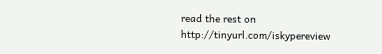read the rest on http://tinyurl.com/iskypereview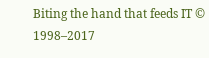Biting the hand that feeds IT © 1998–2017